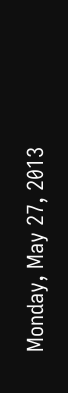Monday, May 27, 2013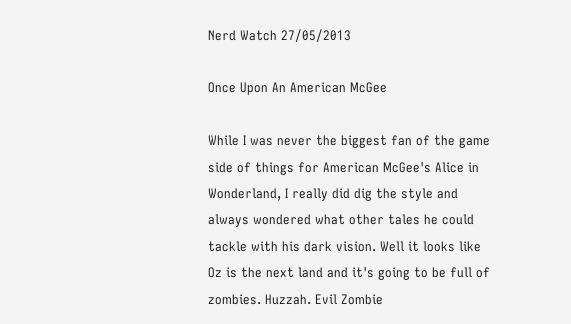Nerd Watch 27/05/2013

Once Upon An American McGee

While I was never the biggest fan of the game side of things for American McGee's Alice in Wonderland, I really did dig the style and always wondered what other tales he could tackle with his dark vision. Well it looks like Oz is the next land and it's going to be full of zombies. Huzzah. Evil Zombie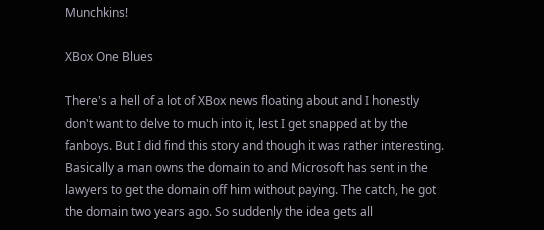Munchkins!

XBox One Blues

There's a hell of a lot of XBox news floating about and I honestly don't want to delve to much into it, lest I get snapped at by the fanboys. But I did find this story and though it was rather interesting. Basically a man owns the domain to and Microsoft has sent in the lawyers to get the domain off him without paying. The catch, he got the domain two years ago. So suddenly the idea gets all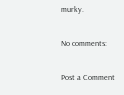murky.

No comments:

Post a Comment